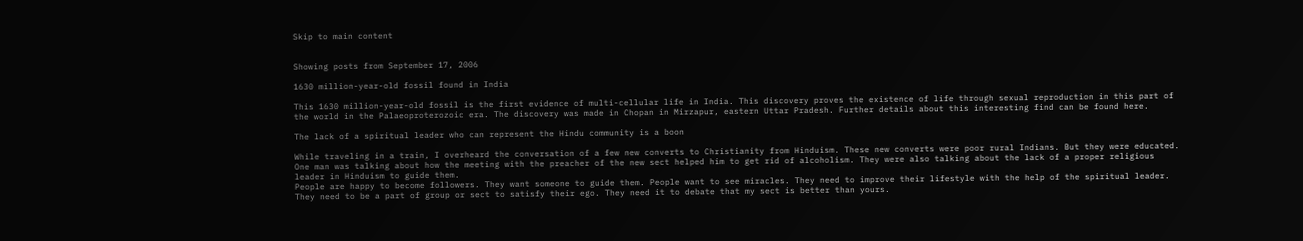Skip to main content


Showing posts from September 17, 2006

1630 million-year-old fossil found in India

This 1630 million-year-old fossil is the first evidence of multi-cellular life in India. This discovery proves the existence of life through sexual reproduction in this part of the world in the Palaeoproterozoic era. The discovery was made in Chopan in Mirzapur, eastern Uttar Pradesh. Further details about this interesting find can be found here.

The lack of a spiritual leader who can represent the Hindu community is a boon

While traveling in a train, I overheard the conversation of a few new converts to Christianity from Hinduism. These new converts were poor rural Indians. But they were educated. One man was talking about how the meeting with the preacher of the new sect helped him to get rid of alcoholism. They were also talking about the lack of a proper religious leader in Hinduism to guide them.
People are happy to become followers. They want someone to guide them. People want to see miracles. They need to improve their lifestyle with the help of the spiritual leader. They need to be a part of group or sect to satisfy their ego. They need it to debate that my sect is better than yours.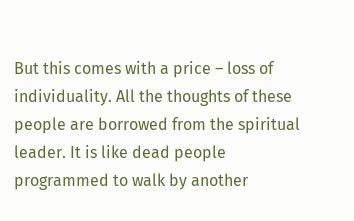But this comes with a price – loss of individuality. All the thoughts of these people are borrowed from the spiritual leader. It is like dead people programmed to walk by another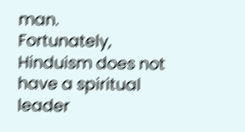man.
Fortunately, Hinduism does not have a spiritual leader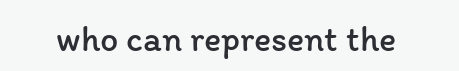who can represent the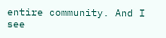entire community. And I see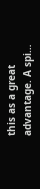this as a great advantage. A spi…